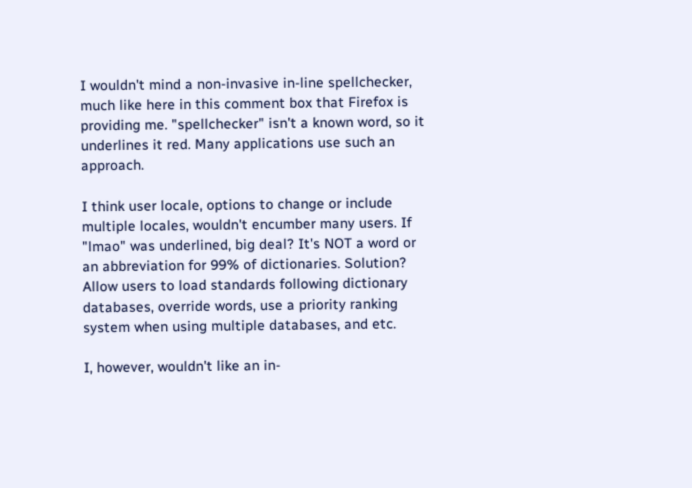I wouldn't mind a non-invasive in-line spellchecker, much like here in this comment box that Firefox is providing me. "spellchecker" isn't a known word, so it underlines it red. Many applications use such an approach.

I think user locale, options to change or include multiple locales, wouldn't encumber many users. If "lmao" was underlined, big deal? It's NOT a word or an abbreviation for 99% of dictionaries. Solution? Allow users to load standards following dictionary databases, override words, use a priority ranking system when using multiple databases, and etc.

I, however, wouldn't like an in-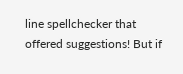line spellchecker that offered suggestions! But if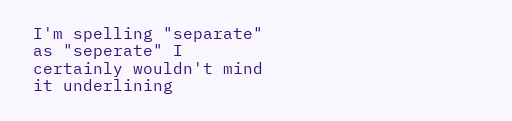I'm spelling "separate" as "seperate" I certainly wouldn't mind it underlining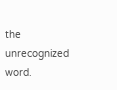the unrecognized word.